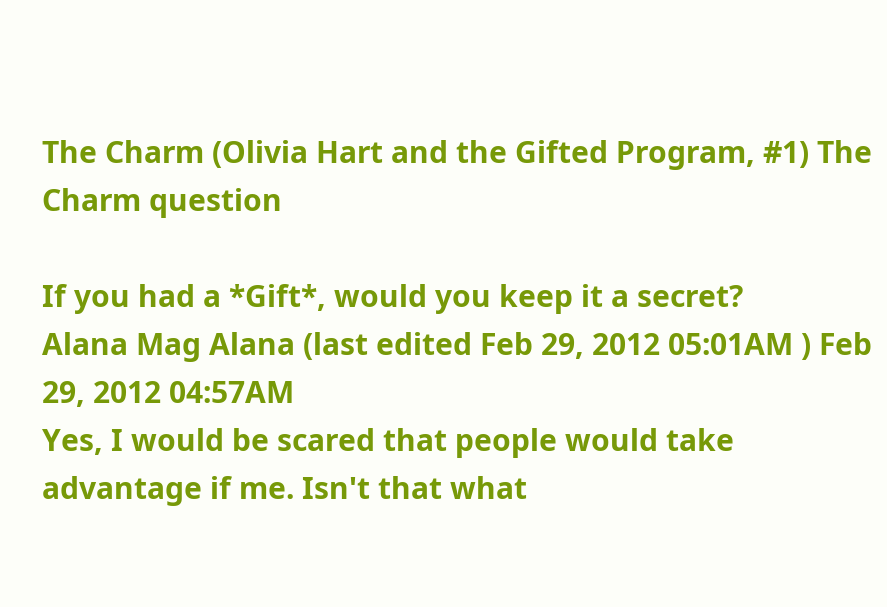The Charm (Olivia Hart and the Gifted Program, #1) The Charm question

If you had a *Gift*, would you keep it a secret?
Alana Mag Alana (last edited Feb 29, 2012 05:01AM ) Feb 29, 2012 04:57AM
Yes, I would be scared that people would take advantage if me. Isn't that what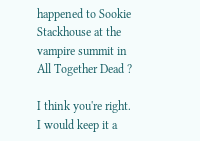happened to Sookie Stackhouse at the vampire summit in All Together Dead ?

I think you're right. I would keep it a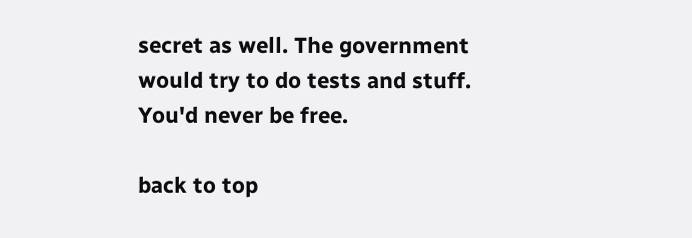secret as well. The government would try to do tests and stuff. You'd never be free.

back to top